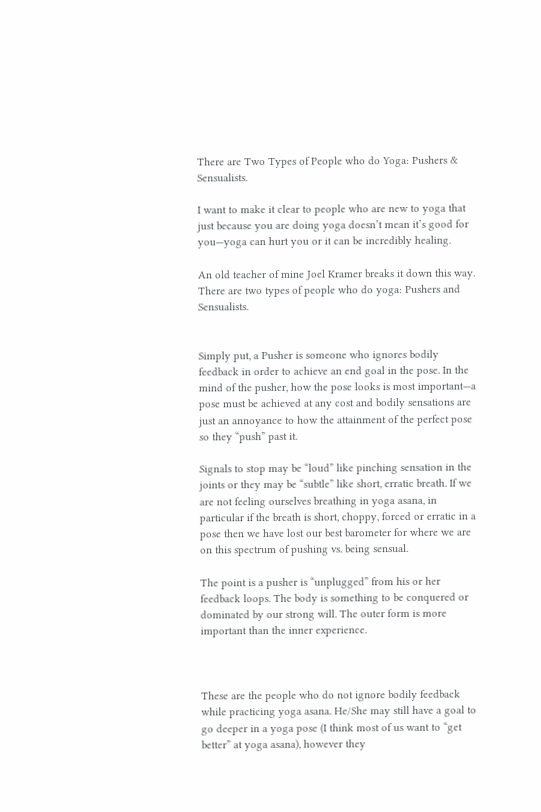There are Two Types of People who do Yoga: Pushers & Sensualists.

I want to make it clear to people who are new to yoga that just because you are doing yoga doesn’t mean it’s good for you—yoga can hurt you or it can be incredibly healing.

An old teacher of mine Joel Kramer breaks it down this way. There are two types of people who do yoga: Pushers and Sensualists.


Simply put, a Pusher is someone who ignores bodily feedback in order to achieve an end goal in the pose. In the mind of the pusher, how the pose looks is most important—a pose must be achieved at any cost and bodily sensations are just an annoyance to how the attainment of the perfect pose so they “push” past it.

Signals to stop may be “loud” like pinching sensation in the joints or they may be “subtle” like short, erratic breath. If we are not feeling ourselves breathing in yoga asana, in particular if the breath is short, choppy, forced or erratic in a pose then we have lost our best barometer for where we are on this spectrum of pushing vs. being sensual.

The point is a pusher is “unplugged” from his or her feedback loops. The body is something to be conquered or dominated by our strong will. The outer form is more important than the inner experience.



These are the people who do not ignore bodily feedback while practicing yoga asana. He/She may still have a goal to go deeper in a yoga pose (I think most of us want to “get better” at yoga asana), however they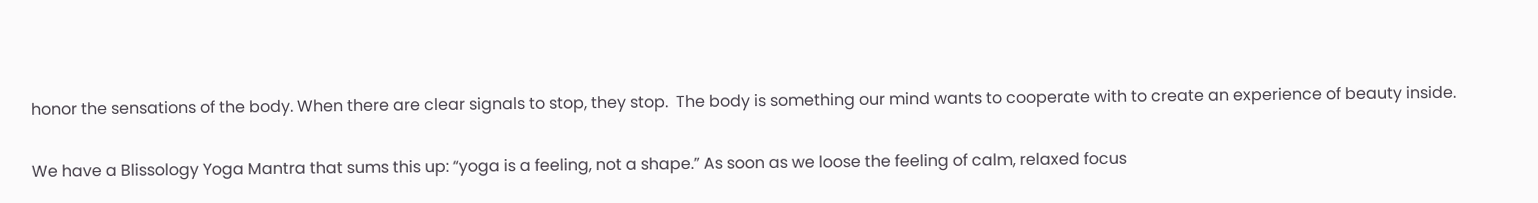honor the sensations of the body. When there are clear signals to stop, they stop.  The body is something our mind wants to cooperate with to create an experience of beauty inside.

We have a Blissology Yoga Mantra that sums this up: “yoga is a feeling, not a shape.” As soon as we loose the feeling of calm, relaxed focus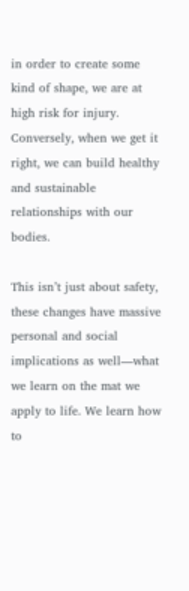in order to create some kind of shape, we are at high risk for injury. Conversely, when we get it right, we can build healthy and sustainable relationships with our bodies.

This isn’t just about safety, these changes have massive personal and social implications as well—what we learn on the mat we apply to life. We learn how to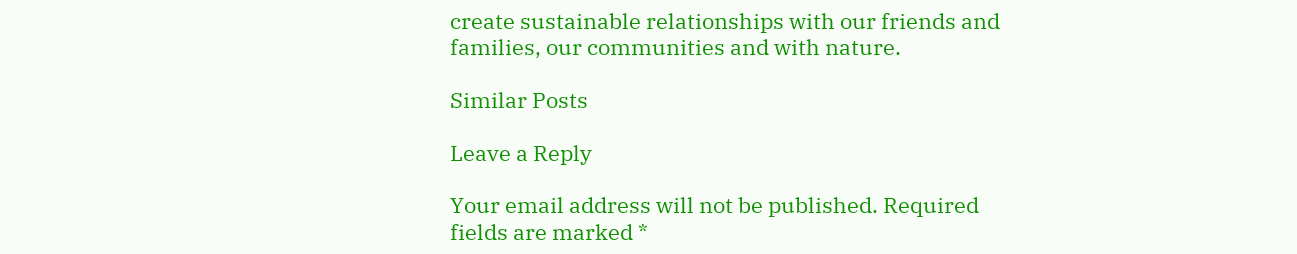create sustainable relationships with our friends and families, our communities and with nature.

Similar Posts

Leave a Reply

Your email address will not be published. Required fields are marked *